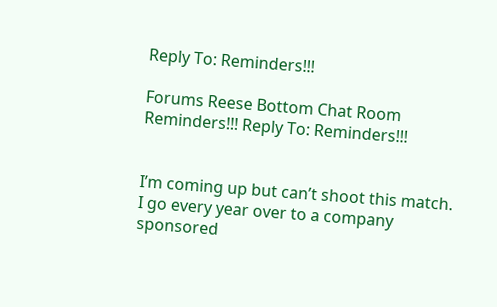Reply To: Reminders!!!

Forums Reese Bottom Chat Room Reminders!!! Reply To: Reminders!!!


I’m coming up but can’t shoot this match. I go every year over to a company sponsored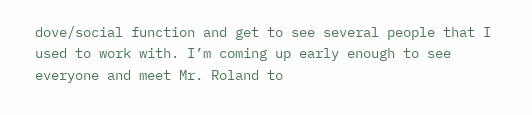dove/social function and get to see several people that I used to work with. I’m coming up early enough to see everyone and meet Mr. Roland to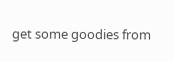get some goodies from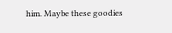him. Maybe these goodies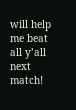will help me beat all y’all next match!